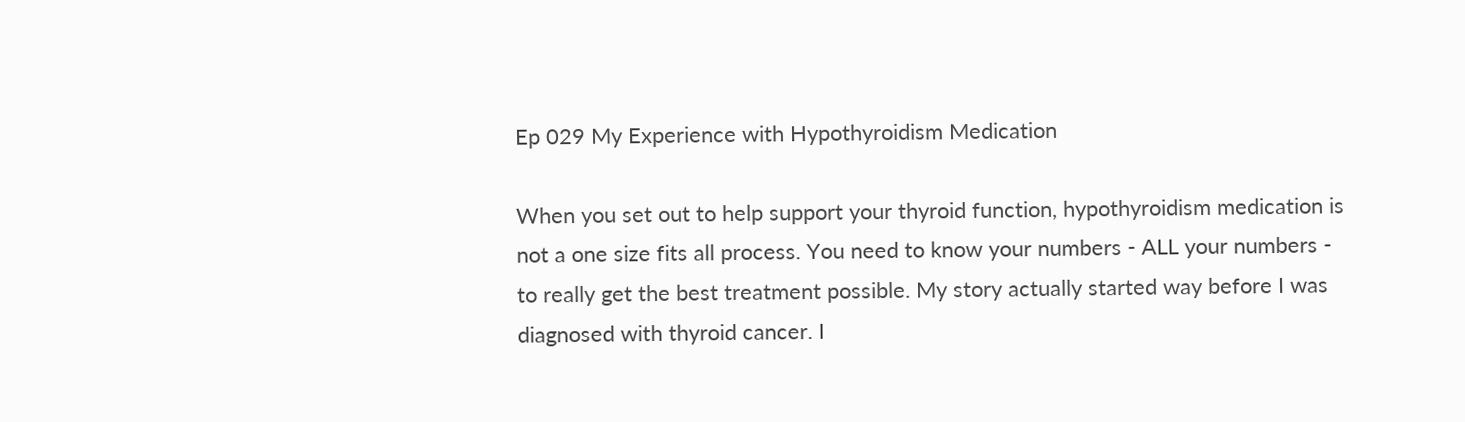Ep 029 My Experience with Hypothyroidism Medication

When you set out to help support your thyroid function, hypothyroidism medication is not a one size fits all process. You need to know your numbers - ALL your numbers -  to really get the best treatment possible. My story actually started way before I was diagnosed with thyroid cancer. I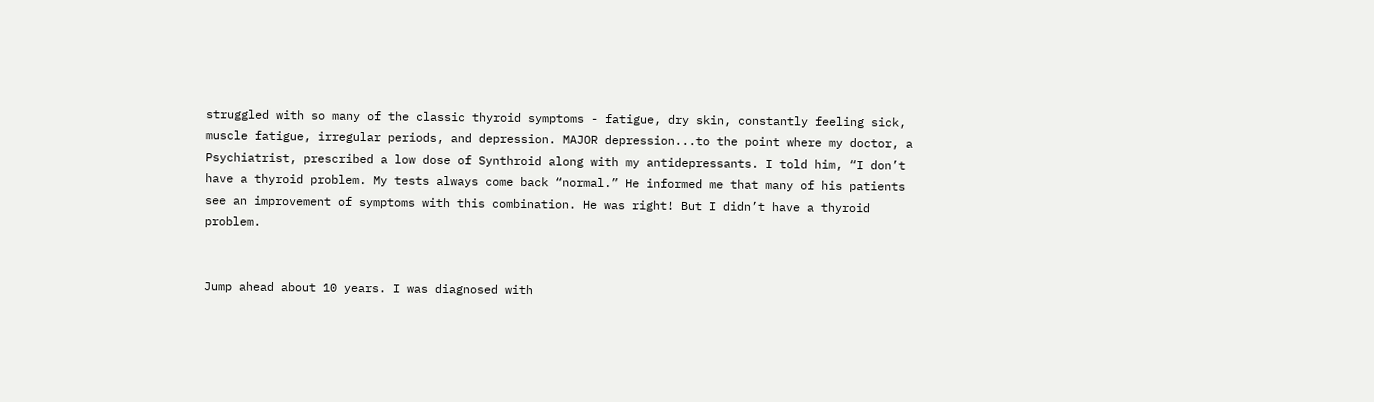struggled with so many of the classic thyroid symptoms - fatigue, dry skin, constantly feeling sick, muscle fatigue, irregular periods, and depression. MAJOR depression...to the point where my doctor, a Psychiatrist, prescribed a low dose of Synthroid along with my antidepressants. I told him, “I don’t have a thyroid problem. My tests always come back “normal.” He informed me that many of his patients see an improvement of symptoms with this combination. He was right! But I didn’t have a thyroid problem.


Jump ahead about 10 years. I was diagnosed with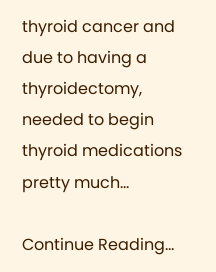thyroid cancer and due to having a thyroidectomy, needed to begin thyroid medications pretty much...

Continue Reading...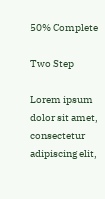50% Complete

Two Step

Lorem ipsum dolor sit amet, consectetur adipiscing elit,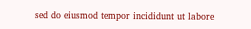sed do eiusmod tempor incididunt ut labore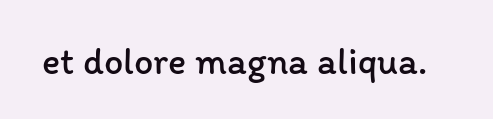et dolore magna aliqua.